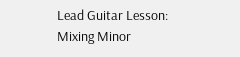Lead Guitar Lesson: Mixing Minor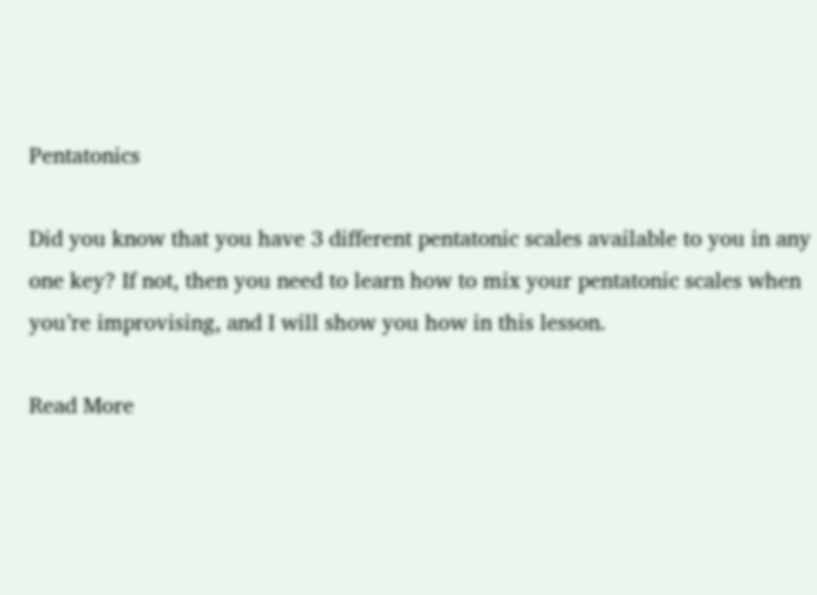Pentatonics

Did you know that you have 3 different pentatonic scales available to you in any one key? If not, then you need to learn how to mix your pentatonic scales when you’re improvising, and I will show you how in this lesson.

Read More